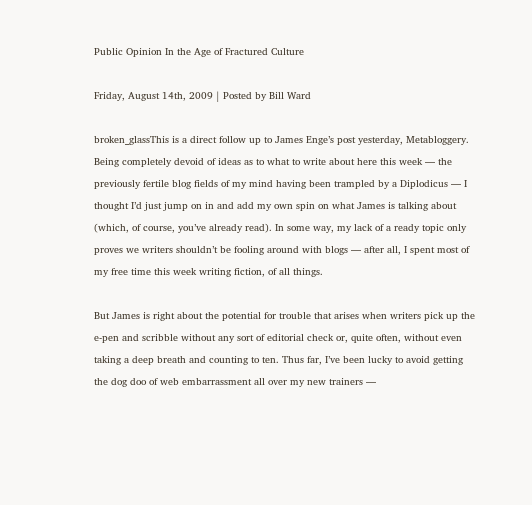Public Opinion In the Age of Fractured Culture

Friday, August 14th, 2009 | Posted by Bill Ward

broken_glassThis is a direct follow up to James Enge’s post yesterday, Metabloggery. Being completely devoid of ideas as to what to write about here this week — the previously fertile blog fields of my mind having been trampled by a Diplodicus — I thought I’d just jump on in and add my own spin on what James is talking about (which, of course, you’ve already read). In some way, my lack of a ready topic only proves we writers shouldn’t be fooling around with blogs — after all, I spent most of my free time this week writing fiction, of all things.

But James is right about the potential for trouble that arises when writers pick up the e-pen and scribble without any sort of editorial check or, quite often, without even taking a deep breath and counting to ten. Thus far, I’ve been lucky to avoid getting the dog doo of web embarrassment all over my new trainers —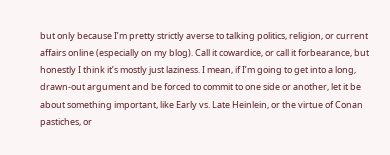but only because I’m pretty strictly averse to talking politics, religion, or current affairs online (especially on my blog). Call it cowardice, or call it forbearance, but honestly I think it’s mostly just laziness. I mean, if I’m going to get into a long, drawn-out argument and be forced to commit to one side or another, let it be about something important, like Early vs. Late Heinlein, or the virtue of Conan pastiches, or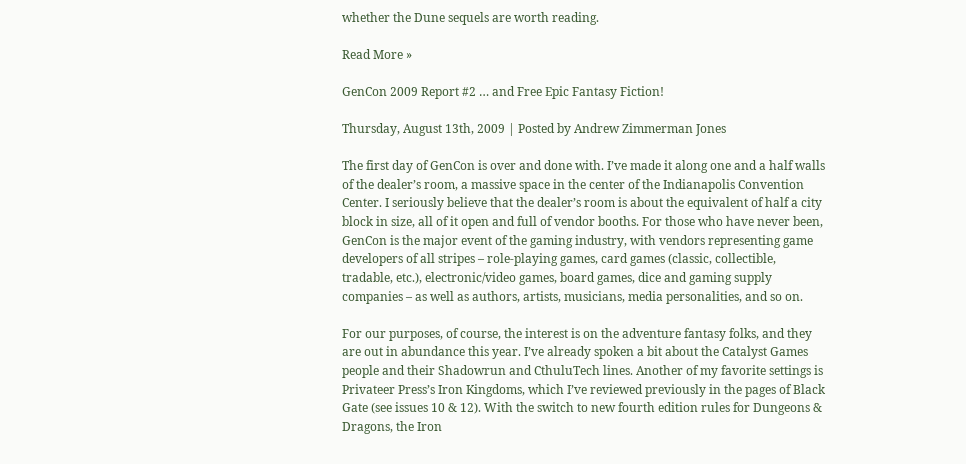whether the Dune sequels are worth reading.

Read More »

GenCon 2009 Report #2 … and Free Epic Fantasy Fiction!

Thursday, August 13th, 2009 | Posted by Andrew Zimmerman Jones

The first day of GenCon is over and done with. I’ve made it along one and a half walls of the dealer’s room, a massive space in the center of the Indianapolis Convention Center. I seriously believe that the dealer’s room is about the equivalent of half a city block in size, all of it open and full of vendor booths. For those who have never been, GenCon is the major event of the gaming industry, with vendors representing game developers of all stripes – role-playing games, card games (classic, collectible, tradable, etc.), electronic/video games, board games, dice and gaming supply companies – as well as authors, artists, musicians, media personalities, and so on.

For our purposes, of course, the interest is on the adventure fantasy folks, and they are out in abundance this year. I’ve already spoken a bit about the Catalyst Games people and their Shadowrun and CthuluTech lines. Another of my favorite settings is Privateer Press’s Iron Kingdoms, which I’ve reviewed previously in the pages of Black Gate (see issues 10 & 12). With the switch to new fourth edition rules for Dungeons & Dragons, the Iron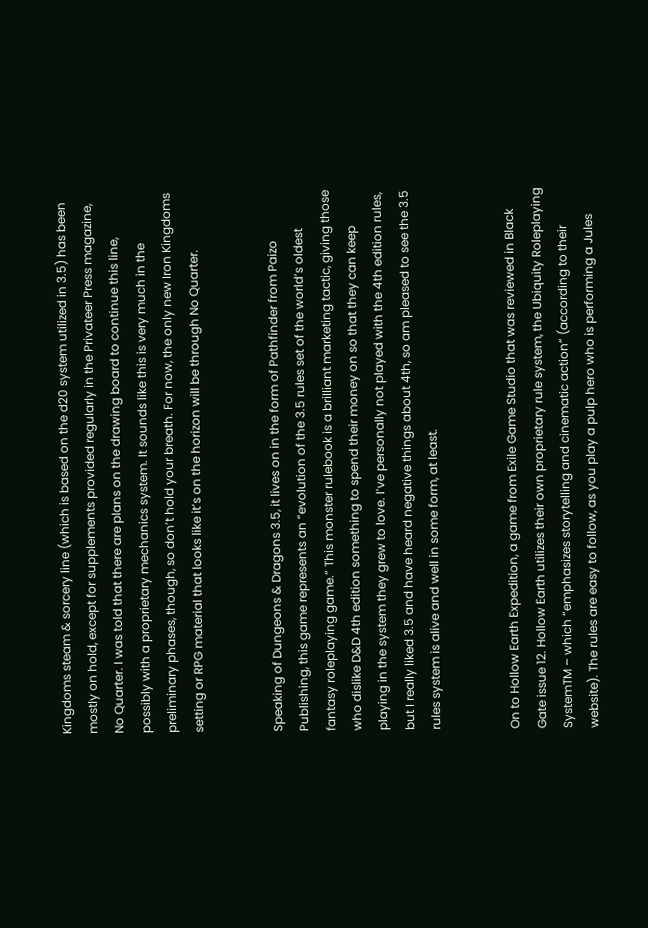Kingdoms steam & sorcery line (which is based on the d20 system utilized in 3.5) has been mostly on hold, except for supplements provided regularly in the Privateer Press magazine, No Quarter. I was told that there are plans on the drawing board to continue this line, possibly with a proprietary mechanics system. It sounds like this is very much in the preliminary phases, though, so don’t hold your breath. For now, the only new Iron Kingdoms setting or RPG material that looks like it’s on the horizon will be through No Quarter.


Speaking of Dungeons & Dragons 3.5, it lives on in the form of Pathfinder from Paizo Publishing, this game represents an “evolution of the 3.5 rules set of the world’s oldest fantasy roleplaying game.” This monster rulebook is a brilliant marketing tactic, giving those who dislike D&D 4th edition something to spend their money on so that they can keep playing in the system they grew to love. I’ve personally not played with the 4th edition rules, but I really liked 3.5 and have heard negative things about 4th, so am pleased to see the 3.5 rules system is alive and well in some form, at least.


On to Hollow Earth Expedition, a game from Exile Game Studio that was reviewed in Black Gate issue 12. Hollow Earth utilizes their own proprietary rule system, the Ubiquity Roleplaying SystemTM – which “emphasizes storytelling and cinematic action” (according to their website). The rules are easy to follow, as you play a pulp hero who is performing a Jules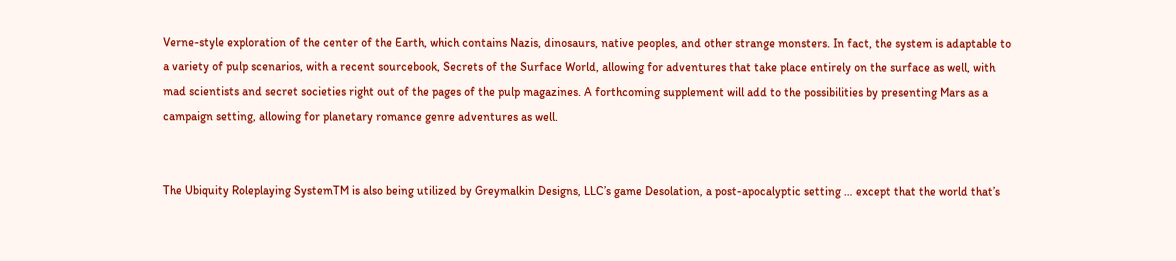Verne-style exploration of the center of the Earth, which contains Nazis, dinosaurs, native peoples, and other strange monsters. In fact, the system is adaptable to a variety of pulp scenarios, with a recent sourcebook, Secrets of the Surface World, allowing for adventures that take place entirely on the surface as well, with mad scientists and secret societies right out of the pages of the pulp magazines. A forthcoming supplement will add to the possibilities by presenting Mars as a campaign setting, allowing for planetary romance genre adventures as well.


The Ubiquity Roleplaying SystemTM is also being utilized by Greymalkin Designs, LLC’s game Desolation, a post-apocalyptic setting … except that the world that’s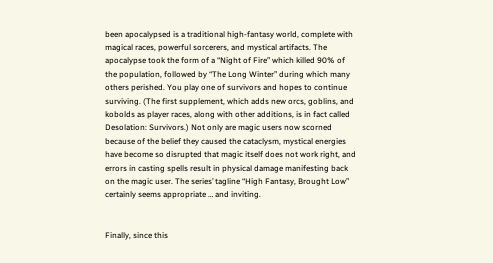been apocalypsed is a traditional high-fantasy world, complete with magical races, powerful sorcerers, and mystical artifacts. The apocalypse took the form of a “Night of Fire” which killed 90% of the population, followed by “The Long Winter” during which many others perished. You play one of survivors and hopes to continue surviving. (The first supplement, which adds new orcs, goblins, and kobolds as player races, along with other additions, is in fact called Desolation: Survivors.) Not only are magic users now scorned because of the belief they caused the cataclysm, mystical energies have become so disrupted that magic itself does not work right, and errors in casting spells result in physical damage manifesting back on the magic user. The series’ tagline “High Fantasy, Brought Low” certainly seems appropriate … and inviting.


Finally, since this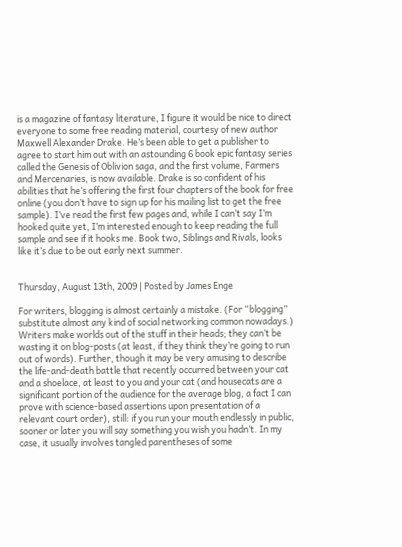is a magazine of fantasy literature, I figure it would be nice to direct everyone to some free reading material, courtesy of new author Maxwell Alexander Drake. He’s been able to get a publisher to agree to start him out with an astounding 6 book epic fantasy series called the Genesis of Oblivion saga, and the first volume, Farmers and Mercenaries, is now available. Drake is so confident of his abilities that he’s offering the first four chapters of the book for free online (you don’t have to sign up for his mailing list to get the free sample). I’ve read the first few pages and, while I can’t say I’m hooked quite yet, I’m interested enough to keep reading the full sample and see if it hooks me. Book two, Siblings and Rivals, looks like it’s due to be out early next summer.


Thursday, August 13th, 2009 | Posted by James Enge

For writers, blogging is almost certainly a mistake. (For “blogging” substitute almost any kind of social networking common nowadays.) Writers make worlds out of the stuff in their heads; they can’t be wasting it on blog-posts (at least, if they think they’re going to run out of words). Further, though it may be very amusing to describe the life-and-death battle that recently occurred between your cat and a shoelace, at least to you and your cat (and housecats are a significant portion of the audience for the average blog, a fact I can prove with science-based assertions upon presentation of a relevant court order), still: if you run your mouth endlessly in public, sooner or later you will say something you wish you hadn’t. In my case, it usually involves tangled parentheses of some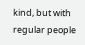kind, but with regular people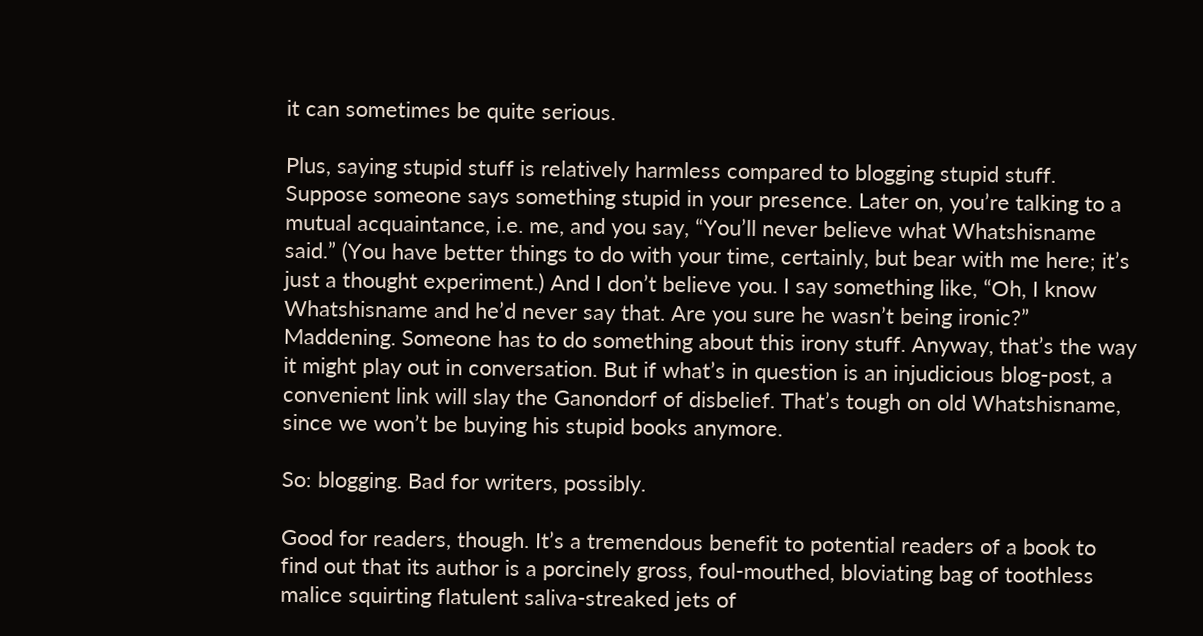it can sometimes be quite serious.

Plus, saying stupid stuff is relatively harmless compared to blogging stupid stuff. Suppose someone says something stupid in your presence. Later on, you’re talking to a mutual acquaintance, i.e. me, and you say, “You’ll never believe what Whatshisname said.” (You have better things to do with your time, certainly, but bear with me here; it’s just a thought experiment.) And I don’t believe you. I say something like, “Oh, I know Whatshisname and he’d never say that. Are you sure he wasn’t being ironic?” Maddening. Someone has to do something about this irony stuff. Anyway, that’s the way it might play out in conversation. But if what’s in question is an injudicious blog-post, a convenient link will slay the Ganondorf of disbelief. That’s tough on old Whatshisname, since we won’t be buying his stupid books anymore.

So: blogging. Bad for writers, possibly.

Good for readers, though. It’s a tremendous benefit to potential readers of a book to find out that its author is a porcinely gross, foul-mouthed, bloviating bag of toothless malice squirting flatulent saliva-streaked jets of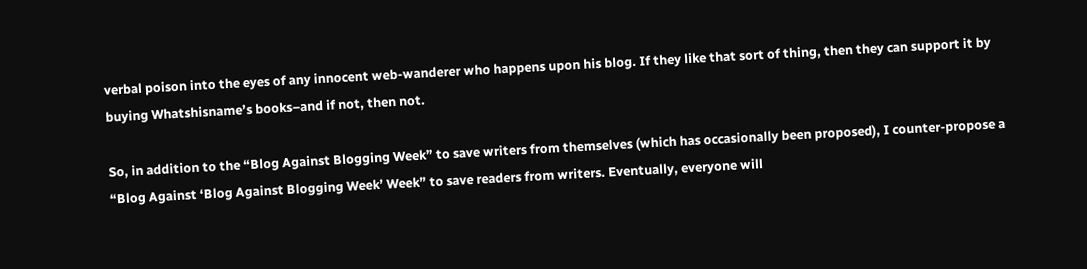verbal poison into the eyes of any innocent web-wanderer who happens upon his blog. If they like that sort of thing, then they can support it by buying Whatshisname’s books–and if not, then not.

So, in addition to the “Blog Against Blogging Week” to save writers from themselves (which has occasionally been proposed), I counter-propose a “Blog Against ‘Blog Against Blogging Week’ Week” to save readers from writers. Eventually, everyone will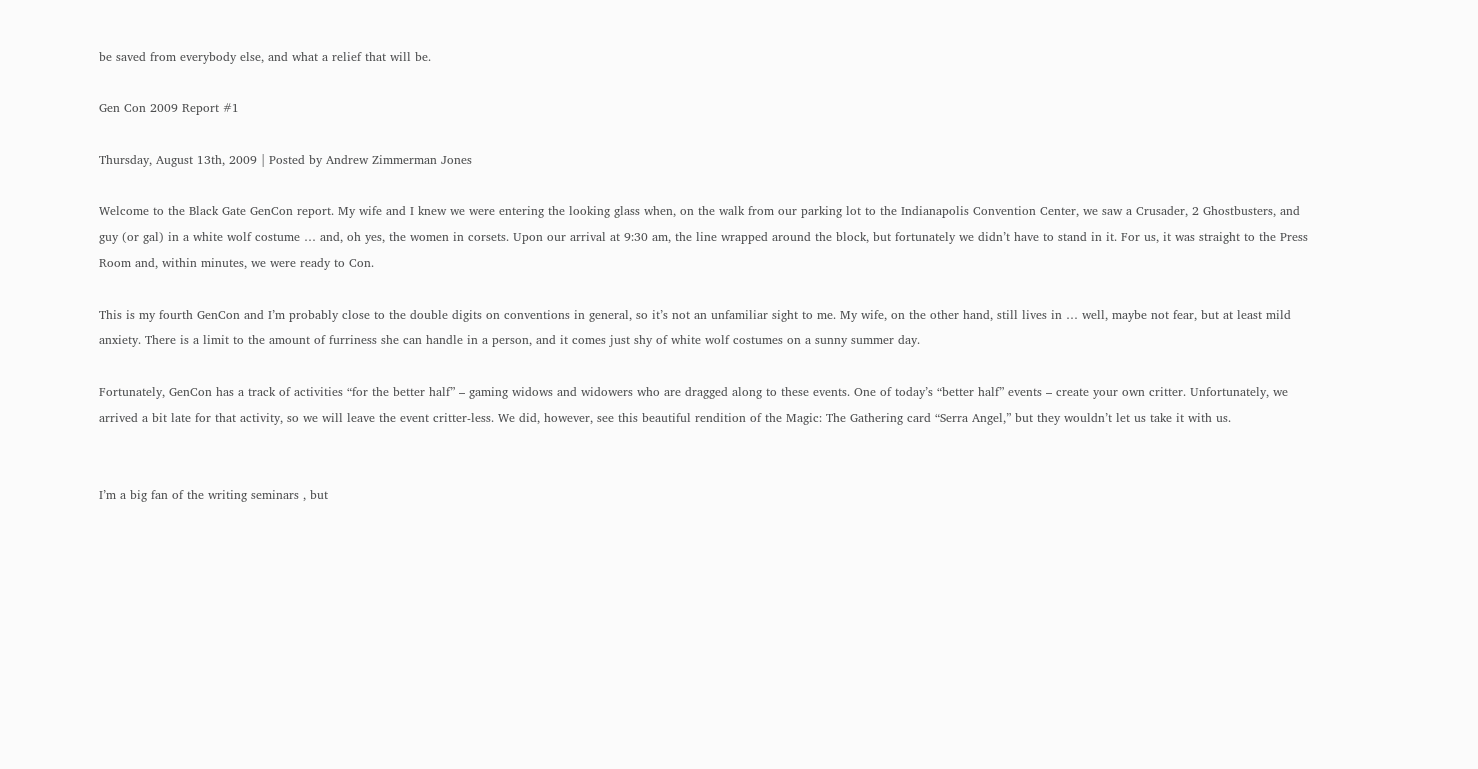be saved from everybody else, and what a relief that will be.

Gen Con 2009 Report #1

Thursday, August 13th, 2009 | Posted by Andrew Zimmerman Jones

Welcome to the Black Gate GenCon report. My wife and I knew we were entering the looking glass when, on the walk from our parking lot to the Indianapolis Convention Center, we saw a Crusader, 2 Ghostbusters, and guy (or gal) in a white wolf costume … and, oh yes, the women in corsets. Upon our arrival at 9:30 am, the line wrapped around the block, but fortunately we didn’t have to stand in it. For us, it was straight to the Press Room and, within minutes, we were ready to Con.

This is my fourth GenCon and I’m probably close to the double digits on conventions in general, so it’s not an unfamiliar sight to me. My wife, on the other hand, still lives in … well, maybe not fear, but at least mild anxiety. There is a limit to the amount of furriness she can handle in a person, and it comes just shy of white wolf costumes on a sunny summer day.

Fortunately, GenCon has a track of activities “for the better half” – gaming widows and widowers who are dragged along to these events. One of today’s “better half” events – create your own critter. Unfortunately, we arrived a bit late for that activity, so we will leave the event critter-less. We did, however, see this beautiful rendition of the Magic: The Gathering card “Serra Angel,” but they wouldn’t let us take it with us.


I’m a big fan of the writing seminars , but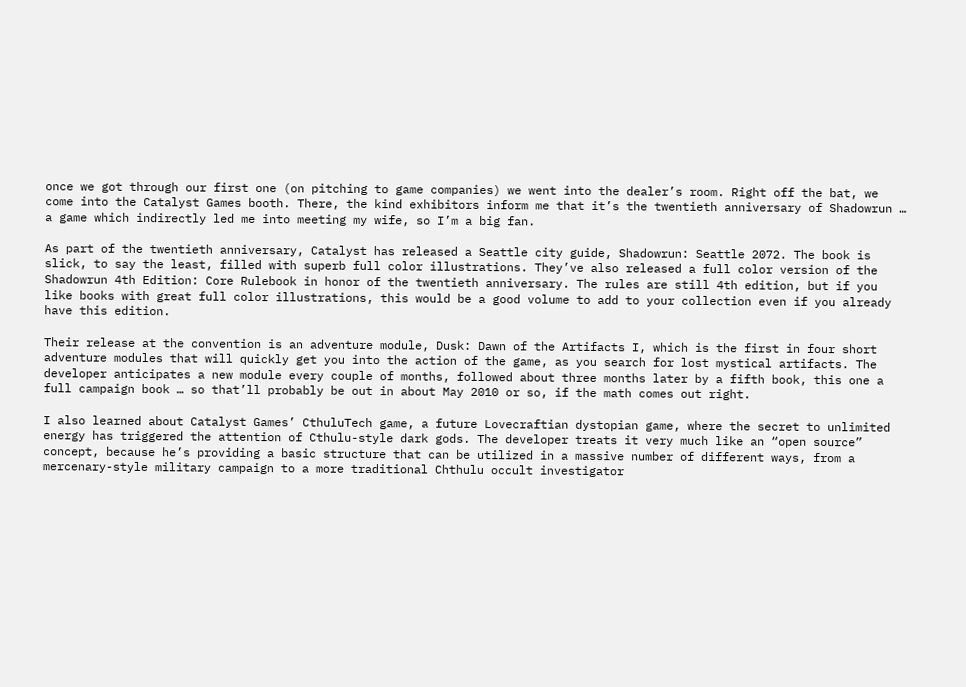once we got through our first one (on pitching to game companies) we went into the dealer’s room. Right off the bat, we come into the Catalyst Games booth. There, the kind exhibitors inform me that it’s the twentieth anniversary of Shadowrun … a game which indirectly led me into meeting my wife, so I’m a big fan.

As part of the twentieth anniversary, Catalyst has released a Seattle city guide, Shadowrun: Seattle 2072. The book is slick, to say the least, filled with superb full color illustrations. They’ve also released a full color version of the Shadowrun 4th Edition: Core Rulebook in honor of the twentieth anniversary. The rules are still 4th edition, but if you like books with great full color illustrations, this would be a good volume to add to your collection even if you already have this edition.

Their release at the convention is an adventure module, Dusk: Dawn of the Artifacts I, which is the first in four short adventure modules that will quickly get you into the action of the game, as you search for lost mystical artifacts. The developer anticipates a new module every couple of months, followed about three months later by a fifth book, this one a full campaign book … so that’ll probably be out in about May 2010 or so, if the math comes out right.

I also learned about Catalyst Games’ CthuluTech game, a future Lovecraftian dystopian game, where the secret to unlimited energy has triggered the attention of Cthulu-style dark gods. The developer treats it very much like an “open source” concept, because he’s providing a basic structure that can be utilized in a massive number of different ways, from a mercenary-style military campaign to a more traditional Chthulu occult investigator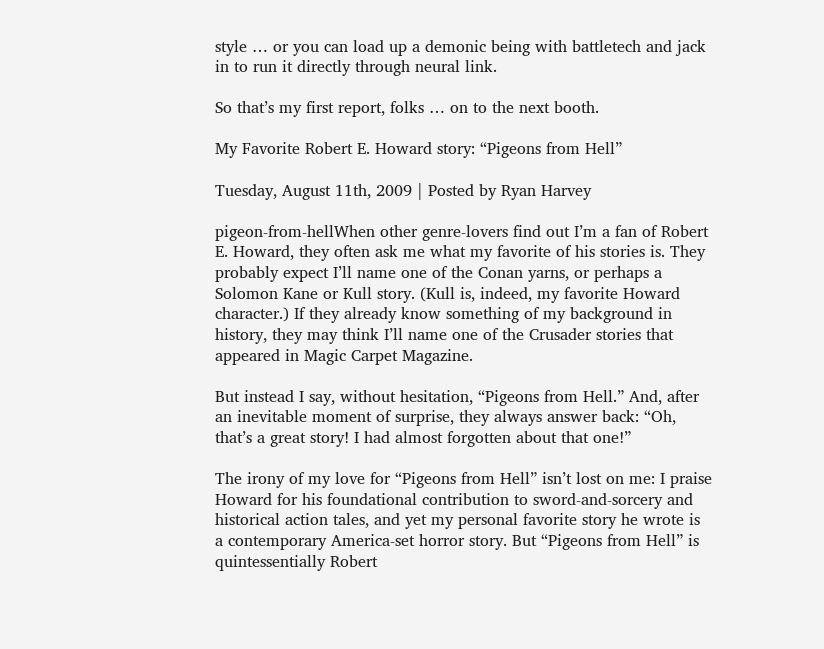style … or you can load up a demonic being with battletech and jack in to run it directly through neural link.

So that’s my first report, folks … on to the next booth.

My Favorite Robert E. Howard story: “Pigeons from Hell”

Tuesday, August 11th, 2009 | Posted by Ryan Harvey

pigeon-from-hellWhen other genre-lovers find out I’m a fan of Robert E. Howard, they often ask me what my favorite of his stories is. They probably expect I’ll name one of the Conan yarns, or perhaps a Solomon Kane or Kull story. (Kull is, indeed, my favorite Howard character.) If they already know something of my background in history, they may think I’ll name one of the Crusader stories that appeared in Magic Carpet Magazine.

But instead I say, without hesitation, “Pigeons from Hell.” And, after an inevitable moment of surprise, they always answer back: “Oh, that’s a great story! I had almost forgotten about that one!”

The irony of my love for “Pigeons from Hell” isn’t lost on me: I praise Howard for his foundational contribution to sword-and-sorcery and historical action tales, and yet my personal favorite story he wrote is a contemporary America-set horror story. But “Pigeons from Hell” is quintessentially Robert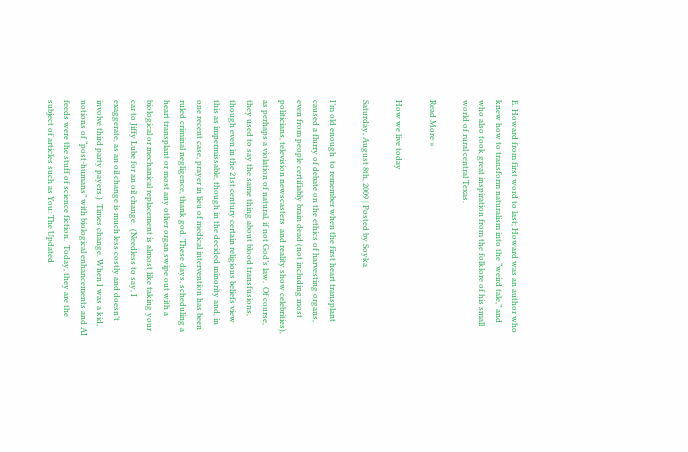E. Howard from first word to last; Howard was an author who knew how to transform naturalism into the “weird tale,” and who also took great inspiration from the folklore of his small world of rural central Texas.

Read More »

How we live today

Saturday, August 8th, 2009 | Posted by Soyka

I’m old enough  to remember when the first heart transplant caused a flurry of debate on the ethics of harvesting organs, even from people certifiably brain dead (not including most politicians, television newscasters  and reality show celebrities), as perhaps a violation of natural, if not God’s law.  Of course, they used to say the same thing about blood transfusions, though even in the 21st century certain religious beliefs view this as impermissable, though in the decided minority and, in one recent case, prayer in lieu of medical intervention has been ruled criminal negligence, thank god. These days, scheduling a heart transplant or most any other organ swipe out with a biological or mechanical replacement is almost like taking your car to Jiffy Lube for an oil change.  (Needless to say, I exaggerate, as an oil change is much less costly and doesn’t involve third party payers.)  Times change. When I was a kid, notions of “post-humans” with biological enhancements and AI feeds were the stuff of science fiction.  Today, they are the subject of articles such as You: The Updated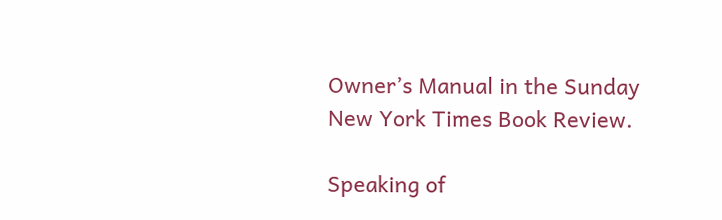Owner’s Manual in the Sunday New York Times Book Review.

Speaking of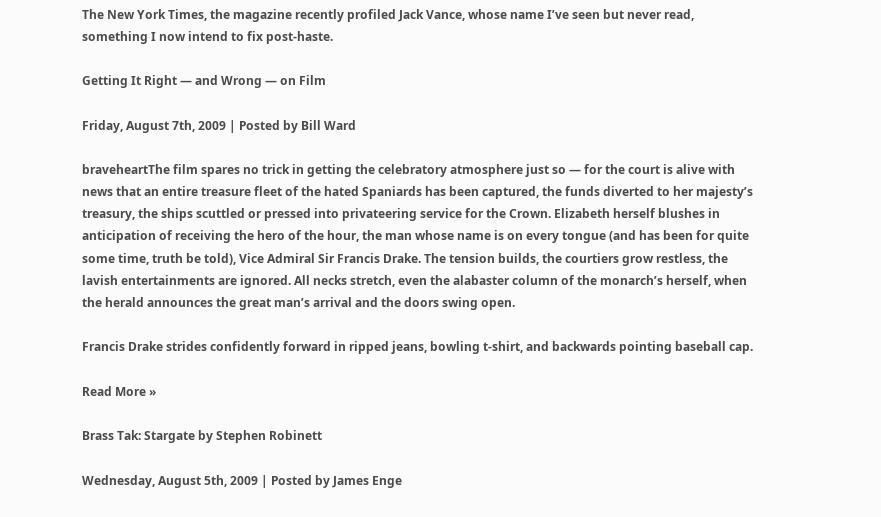The New York Times, the magazine recently profiled Jack Vance, whose name I’ve seen but never read, something I now intend to fix post-haste.

Getting It Right — and Wrong — on Film

Friday, August 7th, 2009 | Posted by Bill Ward

braveheartThe film spares no trick in getting the celebratory atmosphere just so — for the court is alive with news that an entire treasure fleet of the hated Spaniards has been captured, the funds diverted to her majesty’s treasury, the ships scuttled or pressed into privateering service for the Crown. Elizabeth herself blushes in anticipation of receiving the hero of the hour, the man whose name is on every tongue (and has been for quite some time, truth be told), Vice Admiral Sir Francis Drake. The tension builds, the courtiers grow restless, the lavish entertainments are ignored. All necks stretch, even the alabaster column of the monarch’s herself, when the herald announces the great man’s arrival and the doors swing open.

Francis Drake strides confidently forward in ripped jeans, bowling t-shirt, and backwards pointing baseball cap.

Read More »

Brass Tak: Stargate by Stephen Robinett

Wednesday, August 5th, 2009 | Posted by James Enge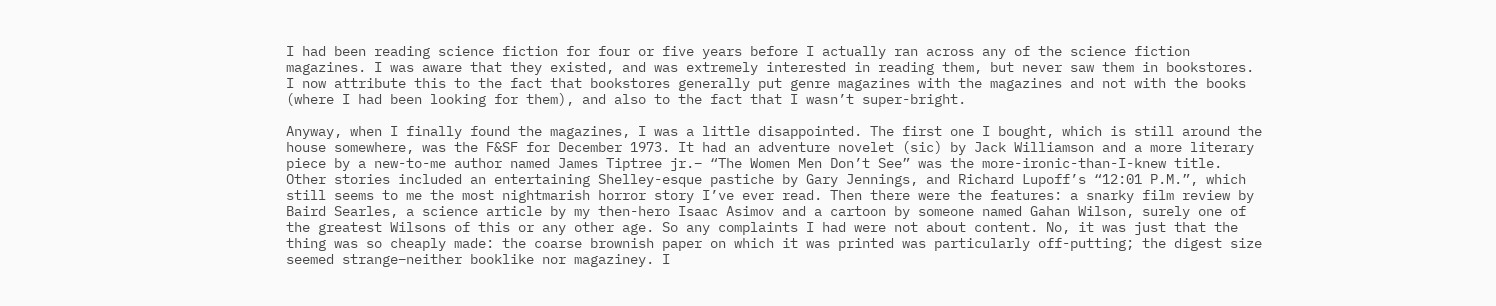I had been reading science fiction for four or five years before I actually ran across any of the science fiction magazines. I was aware that they existed, and was extremely interested in reading them, but never saw them in bookstores. I now attribute this to the fact that bookstores generally put genre magazines with the magazines and not with the books (where I had been looking for them), and also to the fact that I wasn’t super-bright.

Anyway, when I finally found the magazines, I was a little disappointed. The first one I bought, which is still around the house somewhere, was the F&SF for December 1973. It had an adventure novelet (sic) by Jack Williamson and a more literary piece by a new-to-me author named James Tiptree jr.– “The Women Men Don’t See” was the more-ironic-than-I-knew title. Other stories included an entertaining Shelley-esque pastiche by Gary Jennings, and Richard Lupoff’s “12:01 P.M.”, which still seems to me the most nightmarish horror story I’ve ever read. Then there were the features: a snarky film review by Baird Searles, a science article by my then-hero Isaac Asimov and a cartoon by someone named Gahan Wilson, surely one of the greatest Wilsons of this or any other age. So any complaints I had were not about content. No, it was just that the thing was so cheaply made: the coarse brownish paper on which it was printed was particularly off-putting; the digest size seemed strange–neither booklike nor magaziney. I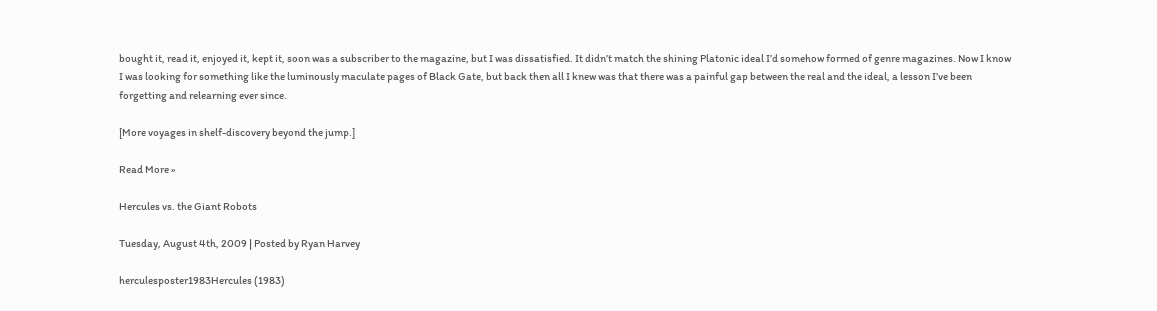bought it, read it, enjoyed it, kept it, soon was a subscriber to the magazine, but I was dissatisfied. It didn’t match the shining Platonic ideal I’d somehow formed of genre magazines. Now I know I was looking for something like the luminously maculate pages of Black Gate, but back then all I knew was that there was a painful gap between the real and the ideal, a lesson I’ve been forgetting and relearning ever since.

[More voyages in shelf-discovery beyond the jump.]

Read More »

Hercules vs. the Giant Robots

Tuesday, August 4th, 2009 | Posted by Ryan Harvey

herculesposter1983Hercules (1983)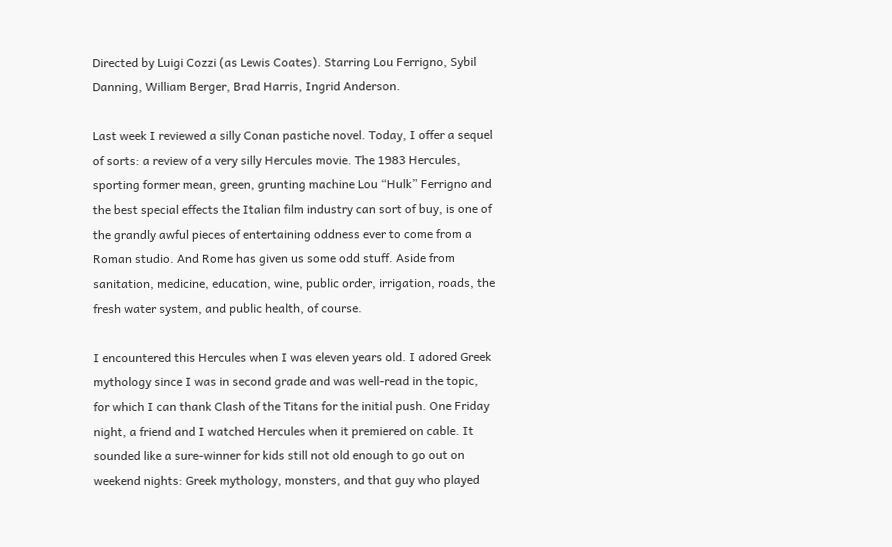Directed by Luigi Cozzi (as Lewis Coates). Starring Lou Ferrigno, Sybil Danning, William Berger, Brad Harris, Ingrid Anderson.

Last week I reviewed a silly Conan pastiche novel. Today, I offer a sequel of sorts: a review of a very silly Hercules movie. The 1983 Hercules, sporting former mean, green, grunting machine Lou “Hulk” Ferrigno and the best special effects the Italian film industry can sort of buy, is one of the grandly awful pieces of entertaining oddness ever to come from a Roman studio. And Rome has given us some odd stuff. Aside from sanitation, medicine, education, wine, public order, irrigation, roads, the fresh water system, and public health, of course.

I encountered this Hercules when I was eleven years old. I adored Greek mythology since I was in second grade and was well-read in the topic, for which I can thank Clash of the Titans for the initial push. One Friday night, a friend and I watched Hercules when it premiered on cable. It sounded like a sure-winner for kids still not old enough to go out on weekend nights: Greek mythology, monsters, and that guy who played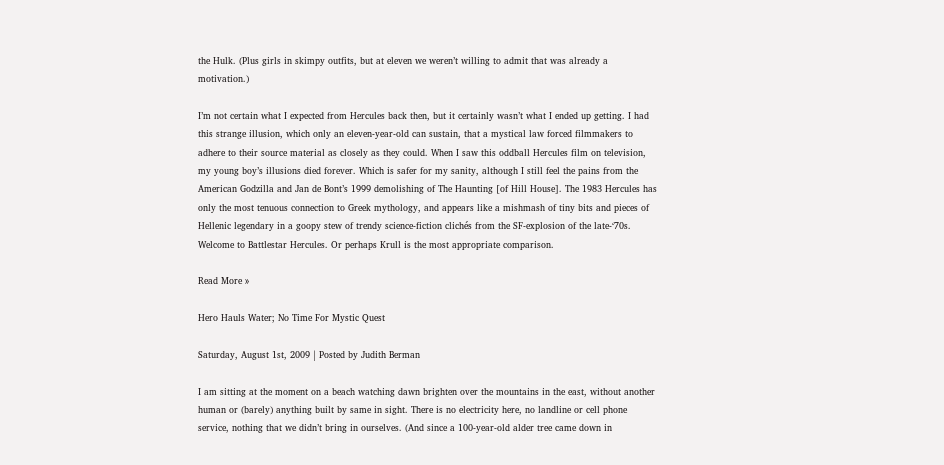the Hulk. (Plus girls in skimpy outfits, but at eleven we weren’t willing to admit that was already a motivation.)

I’m not certain what I expected from Hercules back then, but it certainly wasn’t what I ended up getting. I had this strange illusion, which only an eleven-year-old can sustain, that a mystical law forced filmmakers to adhere to their source material as closely as they could. When I saw this oddball Hercules film on television, my young boy’s illusions died forever. Which is safer for my sanity, although I still feel the pains from the American Godzilla and Jan de Bont’s 1999 demolishing of The Haunting [of Hill House]. The 1983 Hercules has only the most tenuous connection to Greek mythology, and appears like a mishmash of tiny bits and pieces of Hellenic legendary in a goopy stew of trendy science-fiction clichés from the SF-explosion of the late-‘70s. Welcome to Battlestar Hercules. Or perhaps Krull is the most appropriate comparison.

Read More »

Hero Hauls Water; No Time For Mystic Quest

Saturday, August 1st, 2009 | Posted by Judith Berman

I am sitting at the moment on a beach watching dawn brighten over the mountains in the east, without another human or (barely) anything built by same in sight. There is no electricity here, no landline or cell phone service, nothing that we didn’t bring in ourselves. (And since a 100-year-old alder tree came down in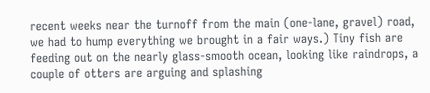recent weeks near the turnoff from the main (one-lane, gravel) road, we had to hump everything we brought in a fair ways.) Tiny fish are feeding out on the nearly glass-smooth ocean, looking like raindrops, a couple of otters are arguing and splashing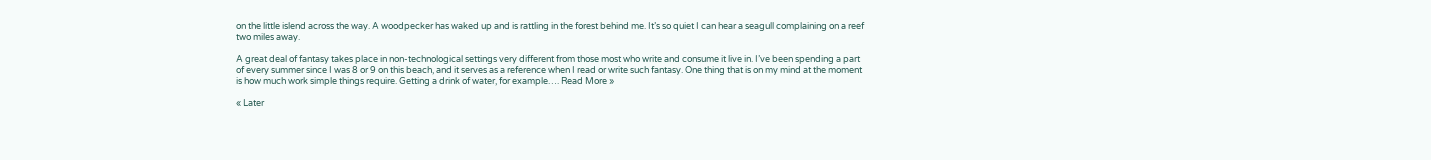on the little islend across the way. A woodpecker has waked up and is rattling in the forest behind me. It’s so quiet I can hear a seagull complaining on a reef two miles away.

A great deal of fantasy takes place in non-technological settings very different from those most who write and consume it live in. I’ve been spending a part of every summer since I was 8 or 9 on this beach, and it serves as a reference when I read or write such fantasy. One thing that is on my mind at the moment is how much work simple things require. Getting a drink of water, for example…. Read More »

« Later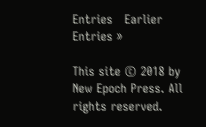Entries   Earlier Entries »

This site © 2018 by New Epoch Press. All rights reserved.